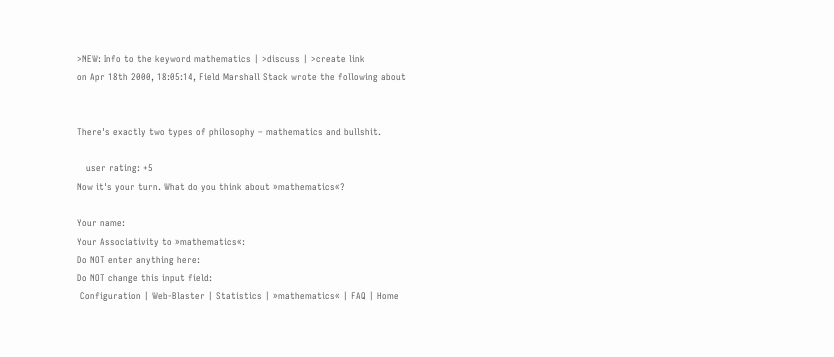>NEW: Info to the keyword mathematics | >discuss | >create link
on Apr 18th 2000, 18:05:14, Field Marshall Stack wrote the following about


There's exactly two types of philosophy – mathematics and bullshit.

   user rating: +5
Now it's your turn. What do you think about »mathematics«?

Your name:
Your Associativity to »mathematics«:
Do NOT enter anything here:
Do NOT change this input field:
 Configuration | Web-Blaster | Statistics | »mathematics« | FAQ | Home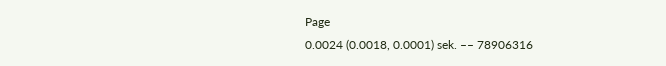Page
0.0024 (0.0018, 0.0001) sek. –– 78906316